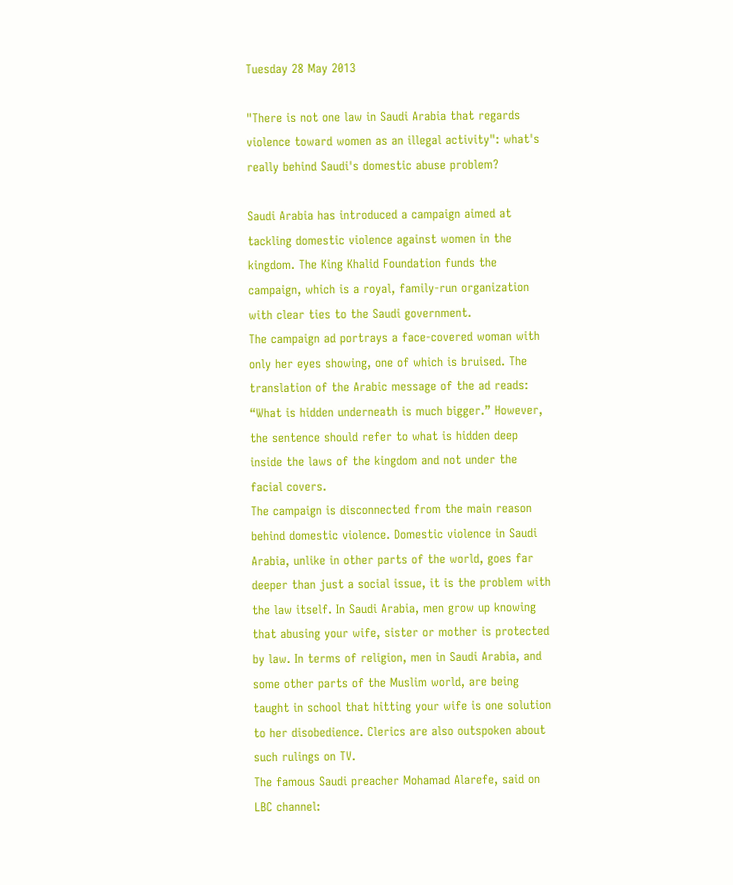Tuesday 28 May 2013

"There is not one law in Saudi Arabia that regards violence toward women as an illegal activity": what's really behind Saudi's domestic abuse problem?

Saudi Arabia has introduced a campaign aimed at tackling domestic violence against women in the kingdom. The King Khalid Foundation funds the campaign, which is a royal, family-run organization with clear ties to the Saudi government.
The campaign ad portrays a face-covered woman with only her eyes showing, one of which is bruised. The translation of the Arabic message of the ad reads: “What is hidden underneath is much bigger.” However, the sentence should refer to what is hidden deep inside the laws of the kingdom and not under the facial covers.
The campaign is disconnected from the main reason behind domestic violence. Domestic violence in Saudi Arabia, unlike in other parts of the world, goes far deeper than just a social issue, it is the problem with the law itself. In Saudi Arabia, men grow up knowing that abusing your wife, sister or mother is protected by law. In terms of religion, men in Saudi Arabia, and some other parts of the Muslim world, are being taught in school that hitting your wife is one solution to her disobedience. Clerics are also outspoken about such rulings on TV.
The famous Saudi preacher Mohamad Alarefe, said on LBC channel: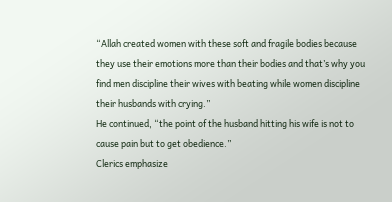“Allah created women with these soft and fragile bodies because they use their emotions more than their bodies and that’s why you find men discipline their wives with beating while women discipline their husbands with crying.”
He continued, “the point of the husband hitting his wife is not to cause pain but to get obedience.”
Clerics emphasize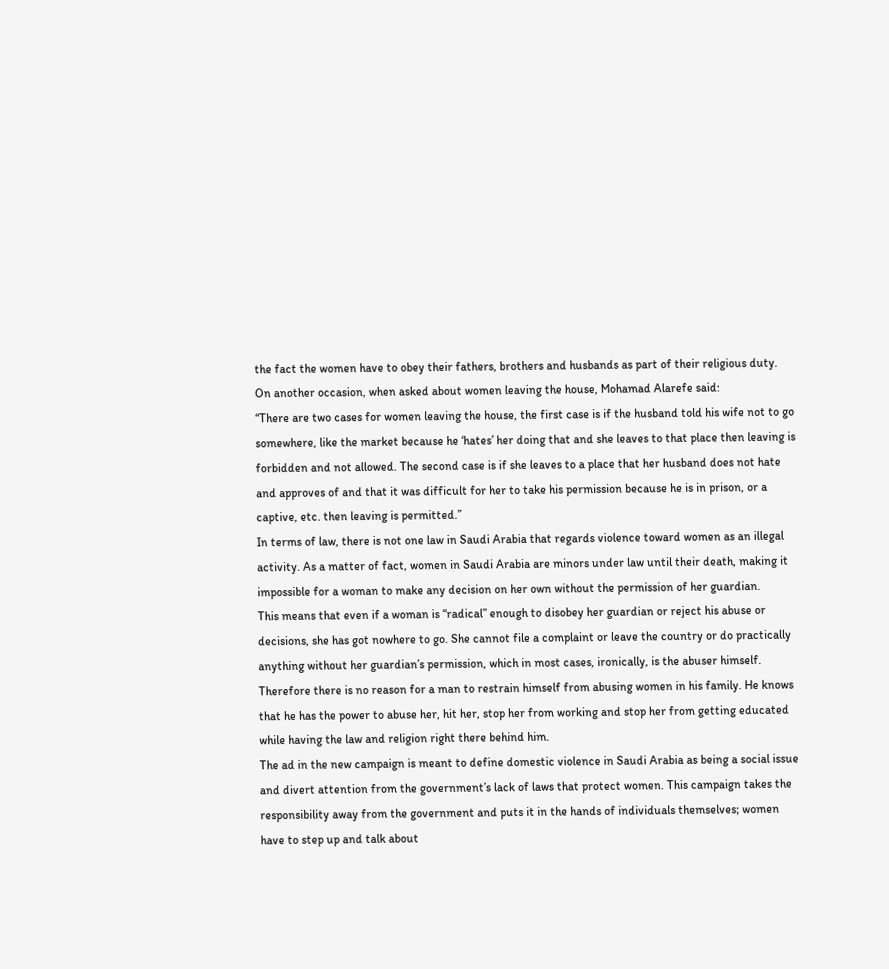the fact the women have to obey their fathers, brothers and husbands as part of their religious duty.
On another occasion, when asked about women leaving the house, Mohamad Alarefe said:
“There are two cases for women leaving the house, the first case is if the husband told his wife not to go somewhere, like the market because he ‘hates’ her doing that and she leaves to that place then leaving is forbidden and not allowed. The second case is if she leaves to a place that her husband does not hate and approves of and that it was difficult for her to take his permission because he is in prison, or a captive, etc. then leaving is permitted.”
In terms of law, there is not one law in Saudi Arabia that regards violence toward women as an illegal activity. As a matter of fact, women in Saudi Arabia are minors under law until their death, making it impossible for a woman to make any decision on her own without the permission of her guardian.
This means that even if a woman is “radical” enough to disobey her guardian or reject his abuse or decisions, she has got nowhere to go. She cannot file a complaint or leave the country or do practically anything without her guardian’s permission, which in most cases, ironically, is the abuser himself.
Therefore there is no reason for a man to restrain himself from abusing women in his family. He knows that he has the power to abuse her, hit her, stop her from working and stop her from getting educated while having the law and religion right there behind him.
The ad in the new campaign is meant to define domestic violence in Saudi Arabia as being a social issue and divert attention from the government’s lack of laws that protect women. This campaign takes the responsibility away from the government and puts it in the hands of individuals themselves; women have to step up and talk about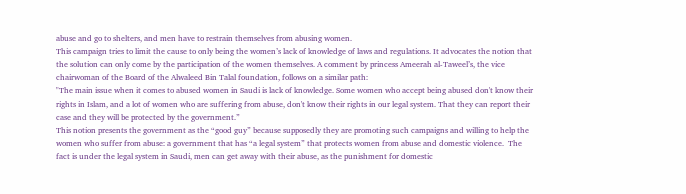abuse and go to shelters, and men have to restrain themselves from abusing women.
This campaign tries to limit the cause to only being the women’s lack of knowledge of laws and regulations. It advocates the notion that the solution can only come by the participation of the women themselves. A comment by princess Ameerah al-Taweel’s, the vice chairwoman of the Board of the Alwaleed Bin Talal foundation, follows on a similar path:
"The main issue when it comes to abused women in Saudi is lack of knowledge. Some women who accept being abused don't know their rights in Islam, and a lot of women who are suffering from abuse, don't know their rights in our legal system. That they can report their case and they will be protected by the government.”
This notion presents the government as the “good guy” because supposedly they are promoting such campaigns and willing to help the women who suffer from abuse: a government that has “a legal system” that protects women from abuse and domestic violence.  The fact is under the legal system in Saudi, men can get away with their abuse, as the punishment for domestic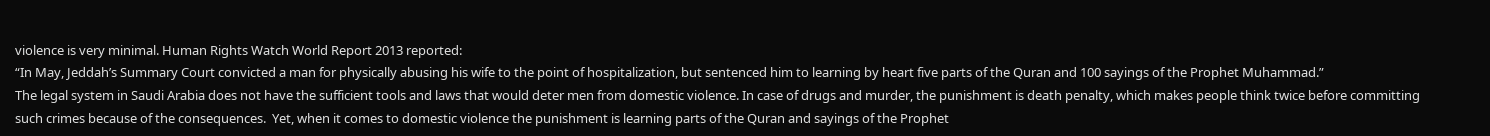violence is very minimal. Human Rights Watch World Report 2013 reported:
“In May, Jeddah’s Summary Court convicted a man for physically abusing his wife to the point of hospitalization, but sentenced him to learning by heart five parts of the Quran and 100 sayings of the Prophet Muhammad.”
The legal system in Saudi Arabia does not have the sufficient tools and laws that would deter men from domestic violence. In case of drugs and murder, the punishment is death penalty, which makes people think twice before committing such crimes because of the consequences.  Yet, when it comes to domestic violence the punishment is learning parts of the Quran and sayings of the Prophet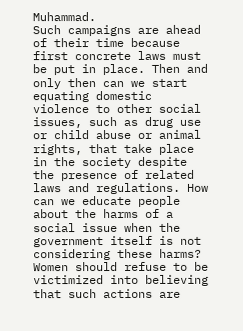Muhammad.
Such campaigns are ahead of their time because first concrete laws must be put in place. Then and only then can we start equating domestic violence to other social issues, such as drug use or child abuse or animal rights, that take place in the society despite the presence of related laws and regulations. How can we educate people about the harms of a social issue when the government itself is not considering these harms?
Women should refuse to be victimized into believing that such actions are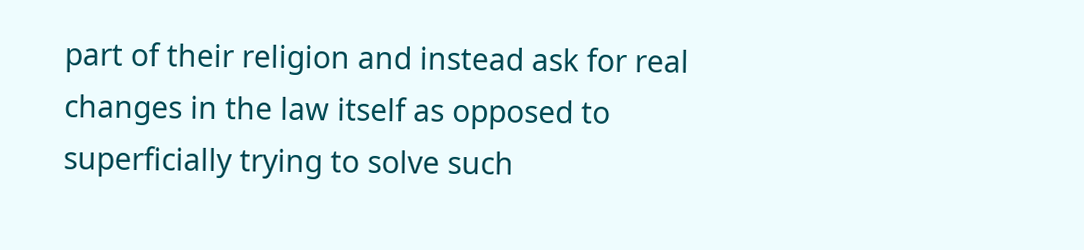part of their religion and instead ask for real changes in the law itself as opposed to superficially trying to solve such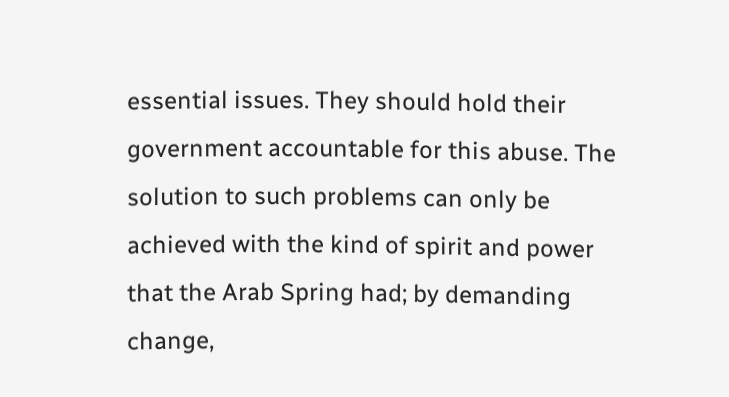essential issues. They should hold their government accountable for this abuse. The solution to such problems can only be achieved with the kind of spirit and power that the Arab Spring had; by demanding change,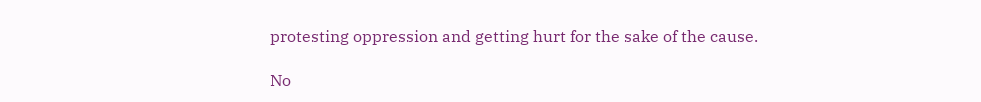protesting oppression and getting hurt for the sake of the cause.

No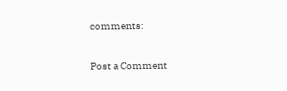comments:

Post a Comment